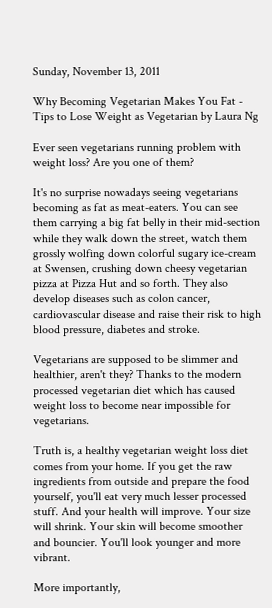Sunday, November 13, 2011

Why Becoming Vegetarian Makes You Fat - Tips to Lose Weight as Vegetarian by Laura Ng

Ever seen vegetarians running problem with weight loss? Are you one of them?

It's no surprise nowadays seeing vegetarians becoming as fat as meat-eaters. You can see them carrying a big fat belly in their mid-section while they walk down the street, watch them grossly wolfing down colorful sugary ice-cream at Swensen, crushing down cheesy vegetarian pizza at Pizza Hut and so forth. They also develop diseases such as colon cancer, cardiovascular disease and raise their risk to high blood pressure, diabetes and stroke.

Vegetarians are supposed to be slimmer and healthier, aren't they? Thanks to the modern processed vegetarian diet which has caused weight loss to become near impossible for vegetarians.

Truth is, a healthy vegetarian weight loss diet comes from your home. If you get the raw ingredients from outside and prepare the food yourself, you'll eat very much lesser processed stuff. And your health will improve. Your size will shrink. Your skin will become smoother and bouncier. You'll look younger and more vibrant.

More importantly,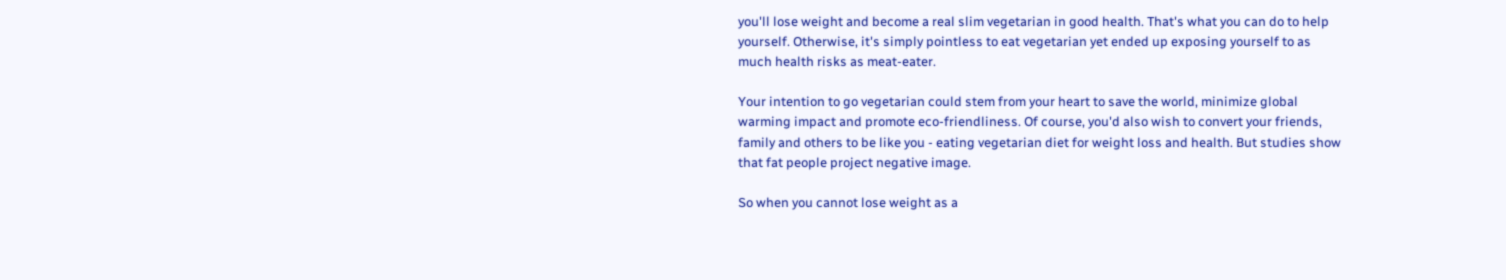you'll lose weight and become a real slim vegetarian in good health. That's what you can do to help yourself. Otherwise, it's simply pointless to eat vegetarian yet ended up exposing yourself to as much health risks as meat-eater.

Your intention to go vegetarian could stem from your heart to save the world, minimize global warming impact and promote eco-friendliness. Of course, you'd also wish to convert your friends, family and others to be like you - eating vegetarian diet for weight loss and health. But studies show that fat people project negative image.

So when you cannot lose weight as a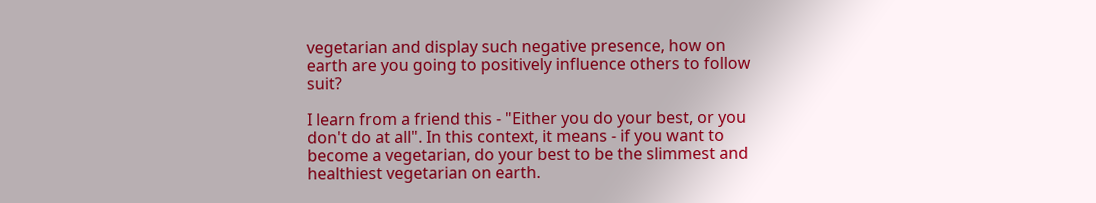vegetarian and display such negative presence, how on earth are you going to positively influence others to follow suit?

I learn from a friend this - "Either you do your best, or you don't do at all". In this context, it means - if you want to become a vegetarian, do your best to be the slimmest and healthiest vegetarian on earth.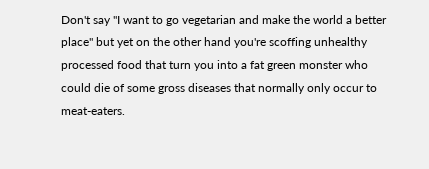Don't say "I want to go vegetarian and make the world a better place" but yet on the other hand you're scoffing unhealthy processed food that turn you into a fat green monster who could die of some gross diseases that normally only occur to meat-eaters.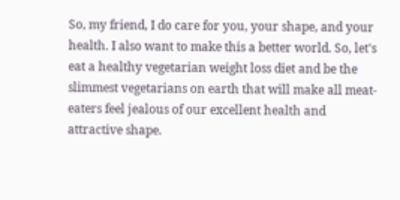So, my friend, I do care for you, your shape, and your health. I also want to make this a better world. So, let's eat a healthy vegetarian weight loss diet and be the slimmest vegetarians on earth that will make all meat-eaters feel jealous of our excellent health and attractive shape.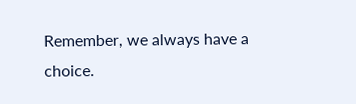Remember, we always have a choice.